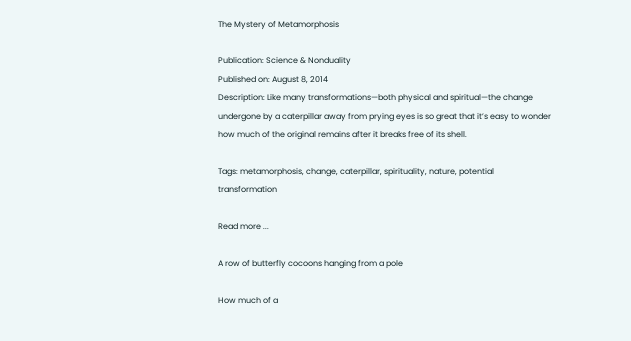The Mystery of Metamorphosis

Publication: Science & Nonduality
Published on: August 8, 2014
Description: Like many transformations—both physical and spiritual—the change undergone by a caterpillar away from prying eyes is so great that it’s easy to wonder how much of the original remains after it breaks free of its shell.

Tags: metamorphosis, change, caterpillar, spirituality, nature, potential transformation

Read more ...

A row of butterfly cocoons hanging from a pole

How much of a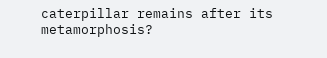caterpillar remains after its metamorphosis?